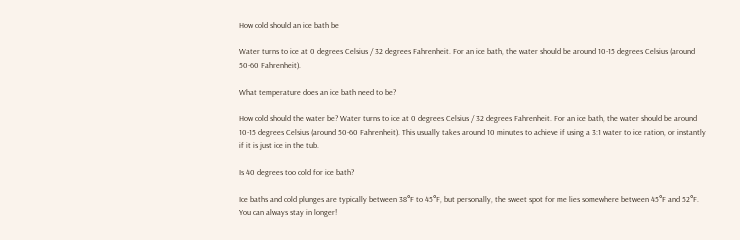How cold should an ice bath be

Water turns to ice at 0 degrees Celsius / 32 degrees Fahrenheit. For an ice bath, the water should be around 10-15 degrees Celsius (around 50-60 Fahrenheit).

What temperature does an ice bath need to be?

How cold should the water be? Water turns to ice at 0 degrees Celsius / 32 degrees Fahrenheit. For an ice bath, the water should be around 10-15 degrees Celsius (around 50-60 Fahrenheit). This usually takes around 10 minutes to achieve if using a 3:1 water to ice ration, or instantly if it is just ice in the tub.

Is 40 degrees too cold for ice bath?

Ice baths and cold plunges are typically between 38°F to 45°F, but personally, the sweet spot for me lies somewhere between 45°F and 52°F. You can always stay in longer!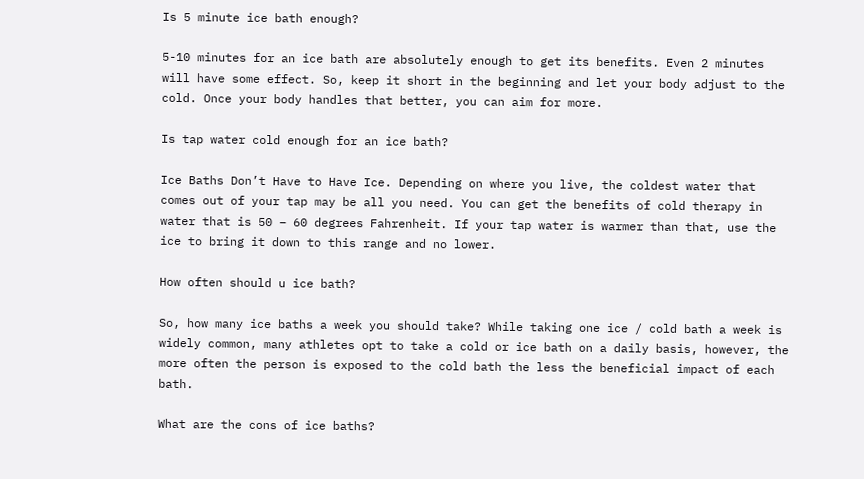Is 5 minute ice bath enough?

5-10 minutes for an ice bath are absolutely enough to get its benefits. Even 2 minutes will have some effect. So, keep it short in the beginning and let your body adjust to the cold. Once your body handles that better, you can aim for more.

Is tap water cold enough for an ice bath?

Ice Baths Don’t Have to Have Ice. Depending on where you live, the coldest water that comes out of your tap may be all you need. You can get the benefits of cold therapy in water that is 50 – 60 degrees Fahrenheit. If your tap water is warmer than that, use the ice to bring it down to this range and no lower.

How often should u ice bath?

So, how many ice baths a week you should take? While taking one ice / cold bath a week is widely common, many athletes opt to take a cold or ice bath on a daily basis, however, the more often the person is exposed to the cold bath the less the beneficial impact of each bath.

What are the cons of ice baths?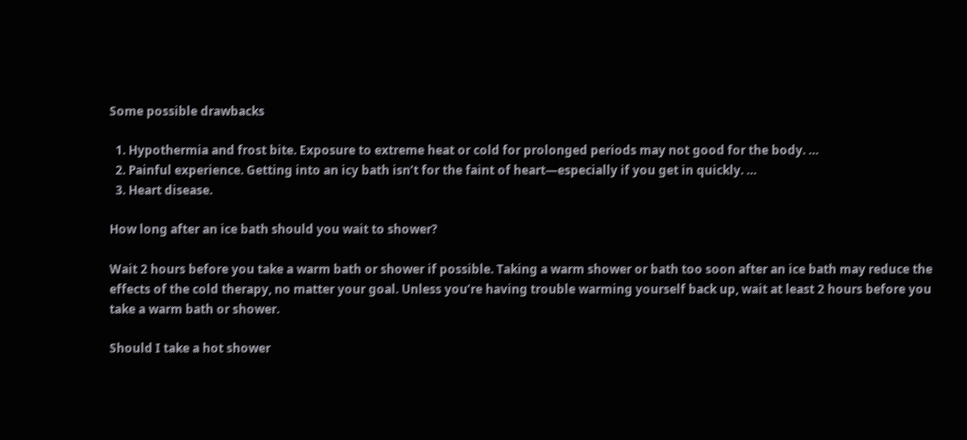Some possible drawbacks

  1. Hypothermia and frost bite. Exposure to extreme heat or cold for prolonged periods may not good for the body. …
  2. Painful experience. Getting into an icy bath isn’t for the faint of heart—especially if you get in quickly. …
  3. Heart disease.

How long after an ice bath should you wait to shower?

Wait 2 hours before you take a warm bath or shower if possible. Taking a warm shower or bath too soon after an ice bath may reduce the effects of the cold therapy, no matter your goal. Unless you’re having trouble warming yourself back up, wait at least 2 hours before you take a warm bath or shower.

Should I take a hot shower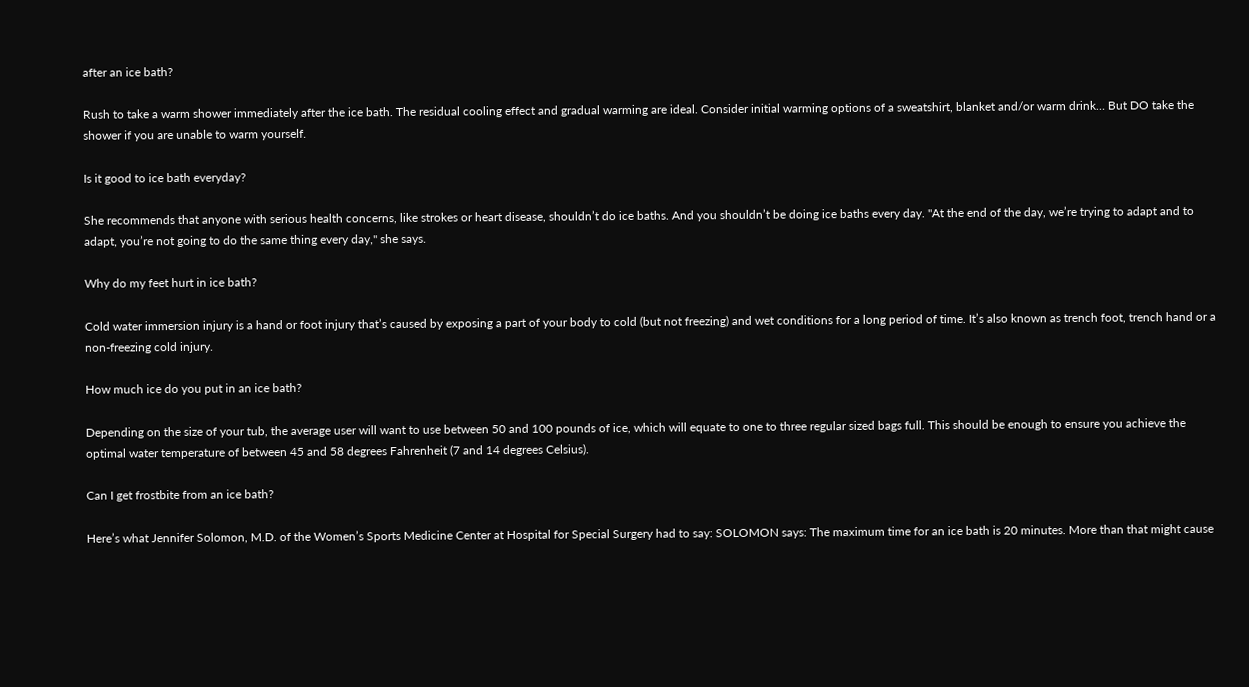after an ice bath?

Rush to take a warm shower immediately after the ice bath. The residual cooling effect and gradual warming are ideal. Consider initial warming options of a sweatshirt, blanket and/or warm drink… But DO take the shower if you are unable to warm yourself.

Is it good to ice bath everyday?

She recommends that anyone with serious health concerns, like strokes or heart disease, shouldn’t do ice baths. And you shouldn’t be doing ice baths every day. "At the end of the day, we’re trying to adapt and to adapt, you’re not going to do the same thing every day," she says.

Why do my feet hurt in ice bath?

Cold water immersion injury is a hand or foot injury that’s caused by exposing a part of your body to cold (but not freezing) and wet conditions for a long period of time. It’s also known as trench foot, trench hand or a non-freezing cold injury.

How much ice do you put in an ice bath?

Depending on the size of your tub, the average user will want to use between 50 and 100 pounds of ice, which will equate to one to three regular sized bags full. This should be enough to ensure you achieve the optimal water temperature of between 45 and 58 degrees Fahrenheit (7 and 14 degrees Celsius).

Can I get frostbite from an ice bath?

Here’s what Jennifer Solomon, M.D. of the Women’s Sports Medicine Center at Hospital for Special Surgery had to say: SOLOMON says: The maximum time for an ice bath is 20 minutes. More than that might cause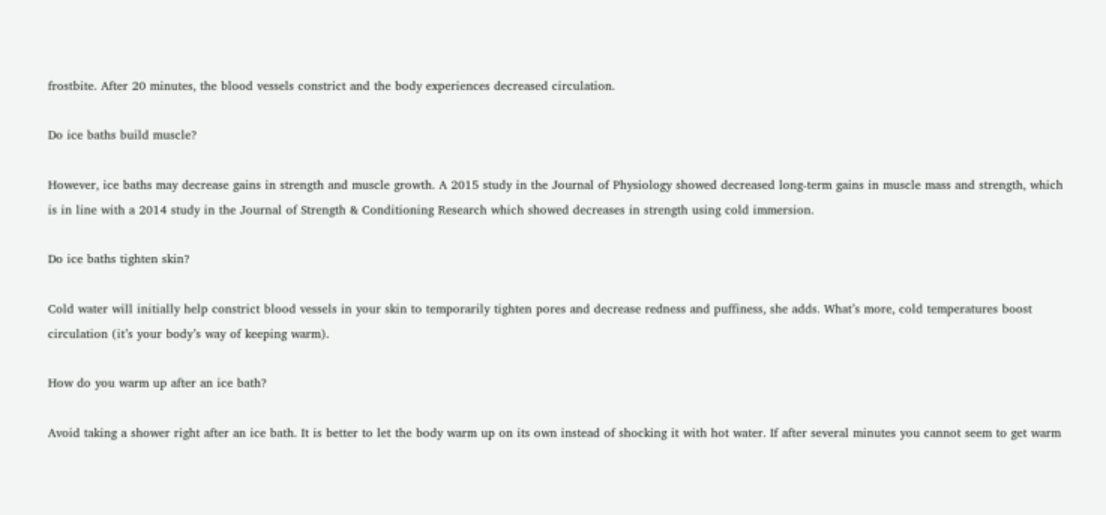frostbite. After 20 minutes, the blood vessels constrict and the body experiences decreased circulation.

Do ice baths build muscle?

However, ice baths may decrease gains in strength and muscle growth. A 2015 study in the Journal of Physiology showed decreased long-term gains in muscle mass and strength, which is in line with a 2014 study in the Journal of Strength & Conditioning Research which showed decreases in strength using cold immersion.

Do ice baths tighten skin?

Cold water will initially help constrict blood vessels in your skin to temporarily tighten pores and decrease redness and puffiness, she adds. What’s more, cold temperatures boost circulation (it’s your body’s way of keeping warm).

How do you warm up after an ice bath?

Avoid taking a shower right after an ice bath. It is better to let the body warm up on its own instead of shocking it with hot water. If after several minutes you cannot seem to get warm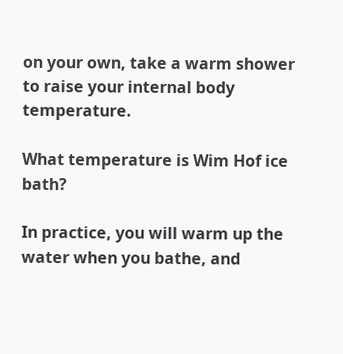on your own, take a warm shower to raise your internal body temperature.

What temperature is Wim Hof ice bath?

In practice, you will warm up the water when you bathe, and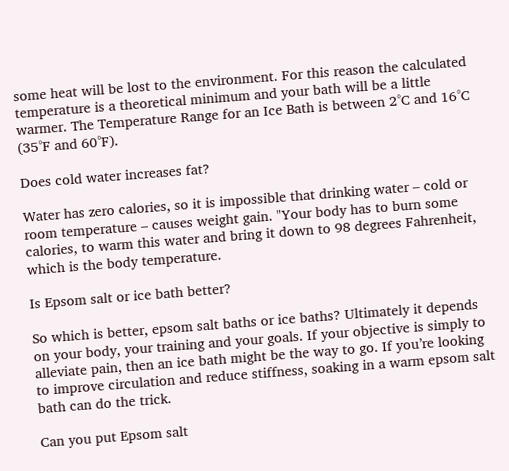some heat will be lost to the environment. For this reason the calculated temperature is a theoretical minimum and your bath will be a little warmer. The Temperature Range for an Ice Bath is between 2°C and 16°C (35°F and 60°F).

Does cold water increases fat?

Water has zero calories, so it is impossible that drinking water – cold or room temperature – causes weight gain. "Your body has to burn some calories, to warm this water and bring it down to 98 degrees Fahrenheit, which is the body temperature.

Is Epsom salt or ice bath better?

So which is better, epsom salt baths or ice baths? Ultimately it depends on your body, your training and your goals. If your objective is simply to alleviate pain, then an ice bath might be the way to go. If you’re looking to improve circulation and reduce stiffness, soaking in a warm epsom salt bath can do the trick.

Can you put Epsom salt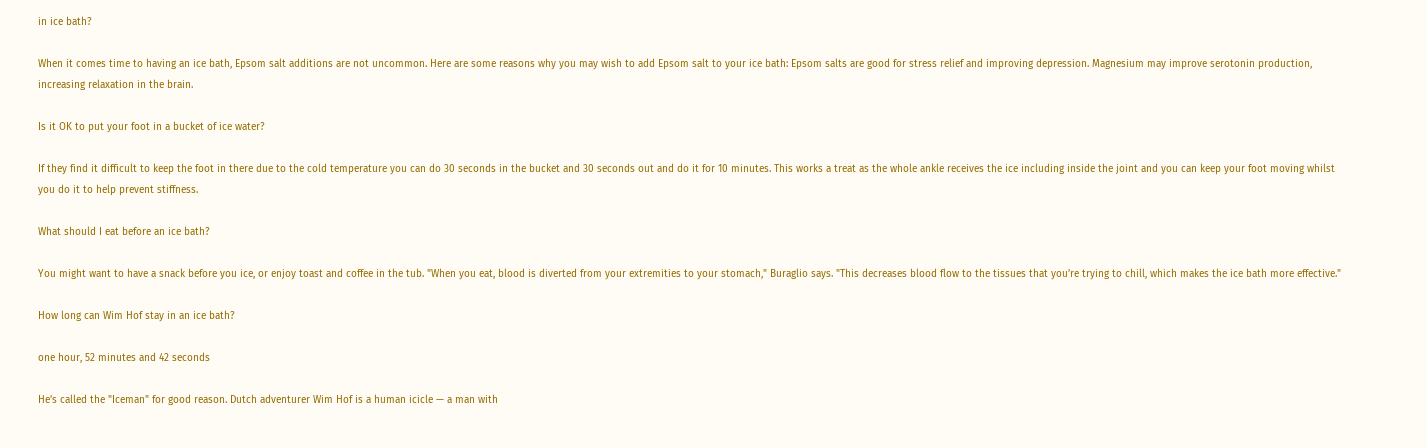in ice bath?

When it comes time to having an ice bath, Epsom salt additions are not uncommon. Here are some reasons why you may wish to add Epsom salt to your ice bath: Epsom salts are good for stress relief and improving depression. Magnesium may improve serotonin production, increasing relaxation in the brain.

Is it OK to put your foot in a bucket of ice water?

If they find it difficult to keep the foot in there due to the cold temperature you can do 30 seconds in the bucket and 30 seconds out and do it for 10 minutes. This works a treat as the whole ankle receives the ice including inside the joint and you can keep your foot moving whilst you do it to help prevent stiffness.

What should I eat before an ice bath?

You might want to have a snack before you ice, or enjoy toast and coffee in the tub. "When you eat, blood is diverted from your extremities to your stomach," Buraglio says. "This decreases blood flow to the tissues that you’re trying to chill, which makes the ice bath more effective."

How long can Wim Hof stay in an ice bath?

one hour, 52 minutes and 42 seconds

He’s called the "Iceman" for good reason. Dutch adventurer Wim Hof is a human icicle — a man with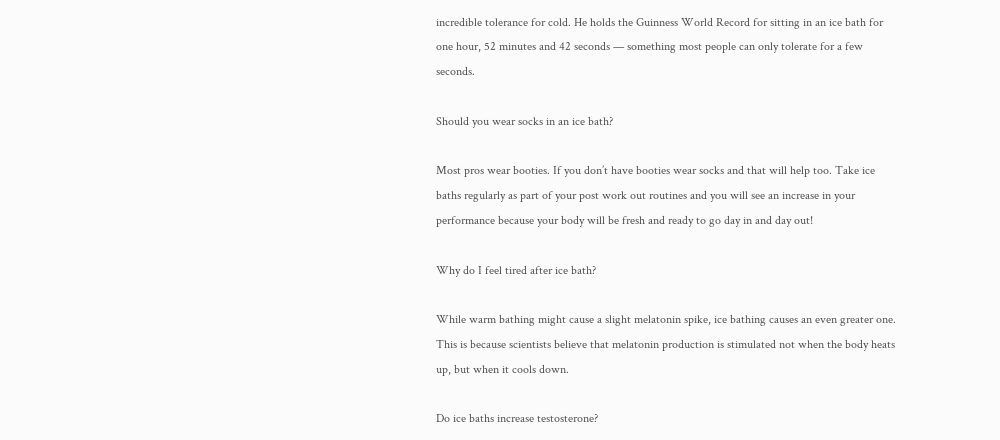incredible tolerance for cold. He holds the Guinness World Record for sitting in an ice bath for one hour, 52 minutes and 42 seconds — something most people can only tolerate for a few seconds.

Should you wear socks in an ice bath?

Most pros wear booties. If you don’t have booties wear socks and that will help too. Take ice baths regularly as part of your post work out routines and you will see an increase in your performance because your body will be fresh and ready to go day in and day out!

Why do I feel tired after ice bath?

While warm bathing might cause a slight melatonin spike, ice bathing causes an even greater one. This is because scientists believe that melatonin production is stimulated not when the body heats up, but when it cools down.

Do ice baths increase testosterone?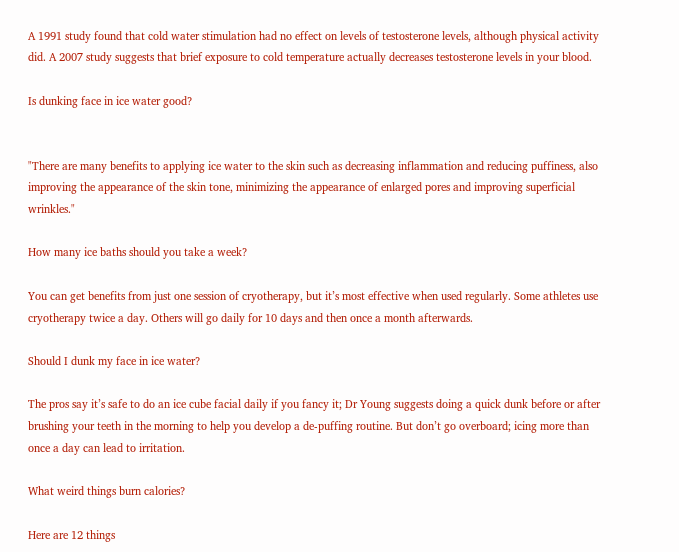A 1991 study found that cold water stimulation had no effect on levels of testosterone levels, although physical activity did. A 2007 study suggests that brief exposure to cold temperature actually decreases testosterone levels in your blood.

Is dunking face in ice water good?


"There are many benefits to applying ice water to the skin such as decreasing inflammation and reducing puffiness, also improving the appearance of the skin tone, minimizing the appearance of enlarged pores and improving superficial wrinkles."

How many ice baths should you take a week?

You can get benefits from just one session of cryotherapy, but it’s most effective when used regularly. Some athletes use cryotherapy twice a day. Others will go daily for 10 days and then once a month afterwards.

Should I dunk my face in ice water?

The pros say it’s safe to do an ice cube facial daily if you fancy it; Dr Young suggests doing a quick dunk before or after brushing your teeth in the morning to help you develop a de-puffing routine. But don’t go overboard; icing more than once a day can lead to irritation.

What weird things burn calories?

Here are 12 things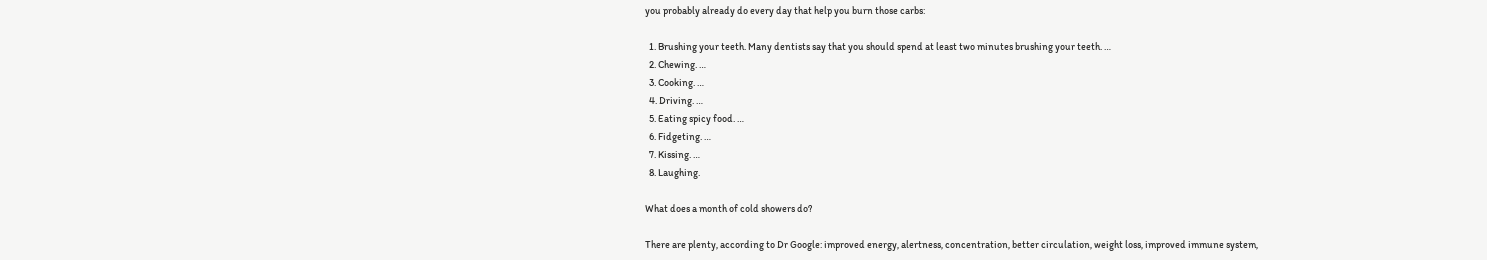you probably already do every day that help you burn those carbs:

  1. Brushing your teeth. Many dentists say that you should spend at least two minutes brushing your teeth. …
  2. Chewing. …
  3. Cooking. …
  4. Driving. …
  5. Eating spicy food. …
  6. Fidgeting. …
  7. Kissing. …
  8. Laughing.

What does a month of cold showers do?

There are plenty, according to Dr Google: improved energy, alertness, concentration, better circulation, weight loss, improved immune system,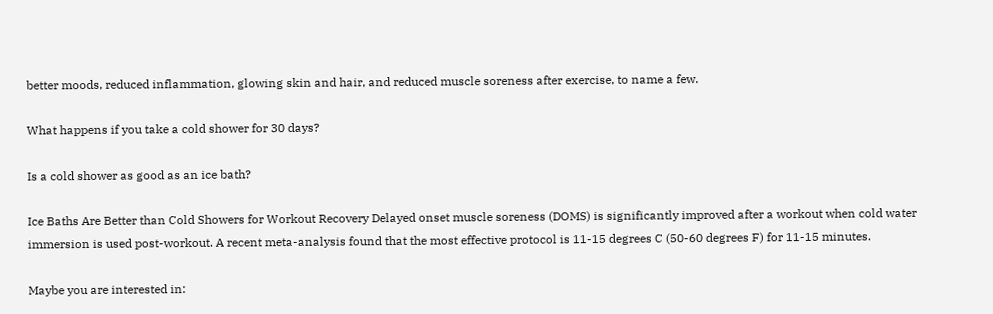better moods, reduced inflammation, glowing skin and hair, and reduced muscle soreness after exercise, to name a few.

What happens if you take a cold shower for 30 days?

Is a cold shower as good as an ice bath?

Ice Baths Are Better than Cold Showers for Workout Recovery Delayed onset muscle soreness (DOMS) is significantly improved after a workout when cold water immersion is used post-workout. A recent meta-analysis found that the most effective protocol is 11-15 degrees C (50-60 degrees F) for 11-15 minutes.

Maybe you are interested in: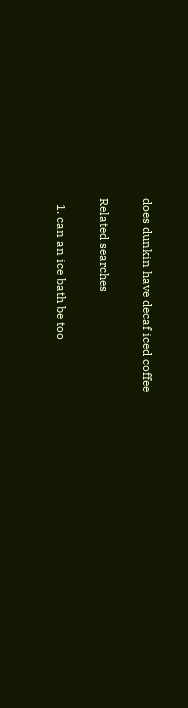does dunkin have decaf iced coffee

Related searches

  1. can an ice bath be too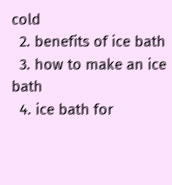cold
  2. benefits of ice bath
  3. how to make an ice bath
  4. ice bath for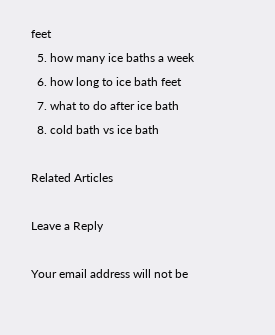feet
  5. how many ice baths a week
  6. how long to ice bath feet
  7. what to do after ice bath
  8. cold bath vs ice bath

Related Articles

Leave a Reply

Your email address will not be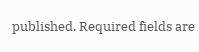published. Required fields are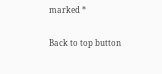marked *

Back to top button